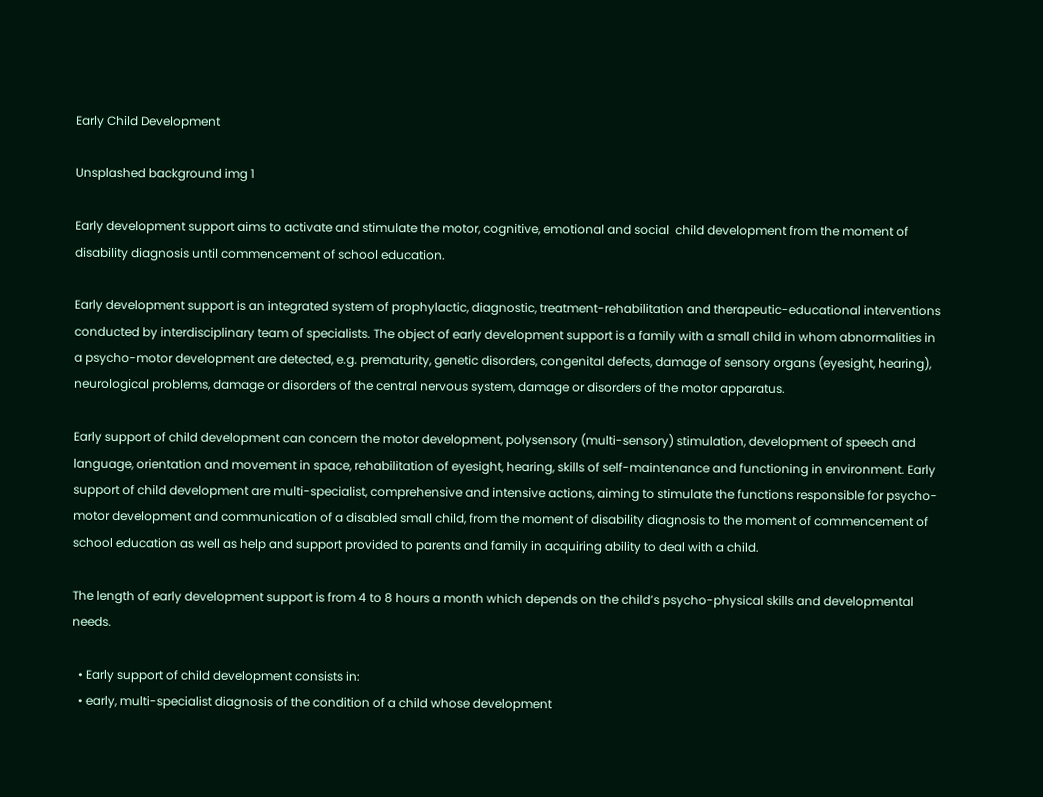Early Child Development

Unsplashed background img 1

Early development support aims to activate and stimulate the motor, cognitive, emotional and social  child development from the moment of disability diagnosis until commencement of school education.

Early development support is an integrated system of prophylactic, diagnostic, treatment-rehabilitation and therapeutic-educational interventions conducted by interdisciplinary team of specialists. The object of early development support is a family with a small child in whom abnormalities in a psycho-motor development are detected, e.g. prematurity, genetic disorders, congenital defects, damage of sensory organs (eyesight, hearing), neurological problems, damage or disorders of the central nervous system, damage or disorders of the motor apparatus.

Early support of child development can concern the motor development, polysensory (multi-sensory) stimulation, development of speech and language, orientation and movement in space, rehabilitation of eyesight, hearing, skills of self-maintenance and functioning in environment. Early support of child development are multi-specialist, comprehensive and intensive actions, aiming to stimulate the functions responsible for psycho-motor development and communication of a disabled small child, from the moment of disability diagnosis to the moment of commencement of school education as well as help and support provided to parents and family in acquiring ability to deal with a child.

The length of early development support is from 4 to 8 hours a month which depends on the child’s psycho-physical skills and developmental needs.

  • Early support of child development consists in:
  • early, multi-specialist diagnosis of the condition of a child whose development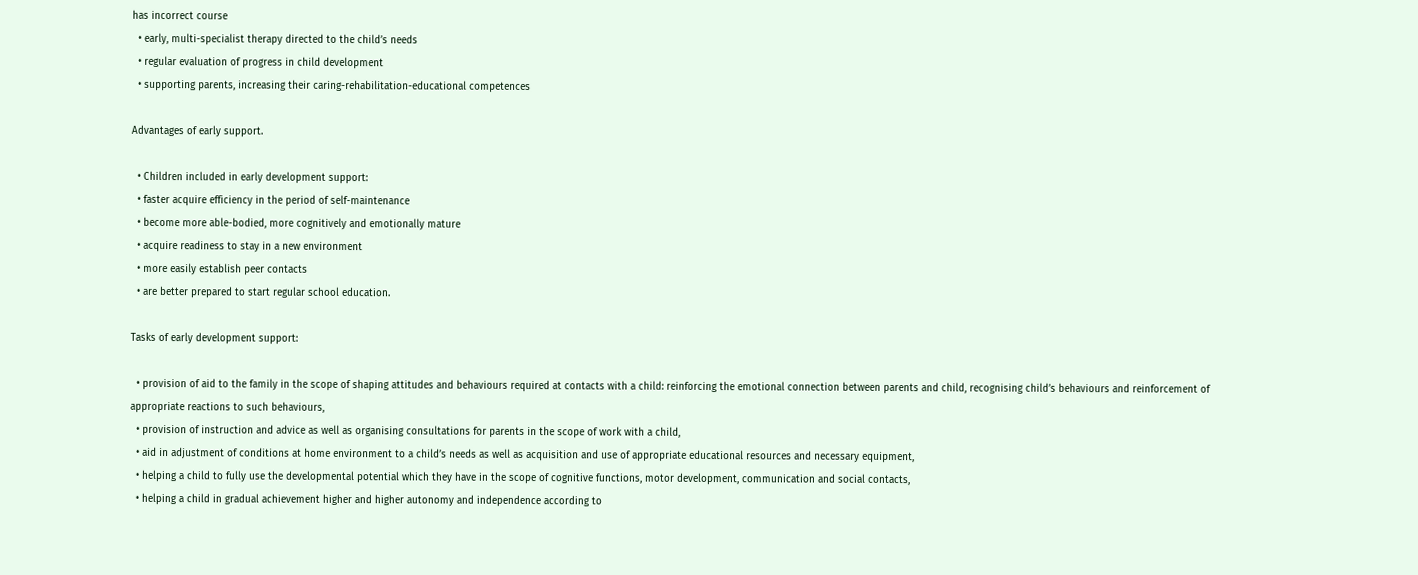has incorrect course
  • early, multi-specialist therapy directed to the child’s needs
  • regular evaluation of progress in child development
  • supporting parents, increasing their caring-rehabilitation-educational competences

Advantages of early support.

  • Children included in early development support:
  • faster acquire efficiency in the period of self-maintenance
  • become more able-bodied, more cognitively and emotionally mature
  • acquire readiness to stay in a new environment
  • more easily establish peer contacts
  • are better prepared to start regular school education.

Tasks of early development support:

  • provision of aid to the family in the scope of shaping attitudes and behaviours required at contacts with a child: reinforcing the emotional connection between parents and child, recognising child’s behaviours and reinforcement of appropriate reactions to such behaviours,
  • provision of instruction and advice as well as organising consultations for parents in the scope of work with a child,
  • aid in adjustment of conditions at home environment to a child’s needs as well as acquisition and use of appropriate educational resources and necessary equipment,
  • helping a child to fully use the developmental potential which they have in the scope of cognitive functions, motor development, communication and social contacts,
  • helping a child in gradual achievement higher and higher autonomy and independence according to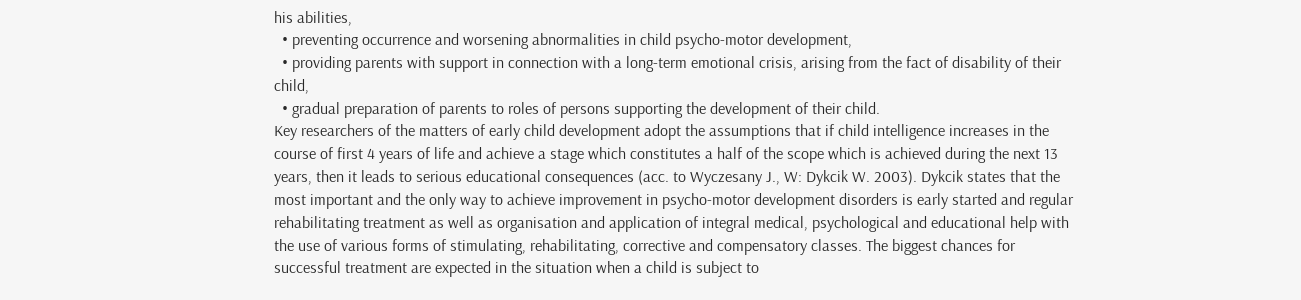his abilities,
  • preventing occurrence and worsening abnormalities in child psycho-motor development,
  • providing parents with support in connection with a long-term emotional crisis, arising from the fact of disability of their child,
  • gradual preparation of parents to roles of persons supporting the development of their child.
Key researchers of the matters of early child development adopt the assumptions that if child intelligence increases in the course of first 4 years of life and achieve a stage which constitutes a half of the scope which is achieved during the next 13 years, then it leads to serious educational consequences (acc. to Wyczesany J., W: Dykcik W. 2003). Dykcik states that the most important and the only way to achieve improvement in psycho-motor development disorders is early started and regular rehabilitating treatment as well as organisation and application of integral medical, psychological and educational help with the use of various forms of stimulating, rehabilitating, corrective and compensatory classes. The biggest chances for successful treatment are expected in the situation when a child is subject to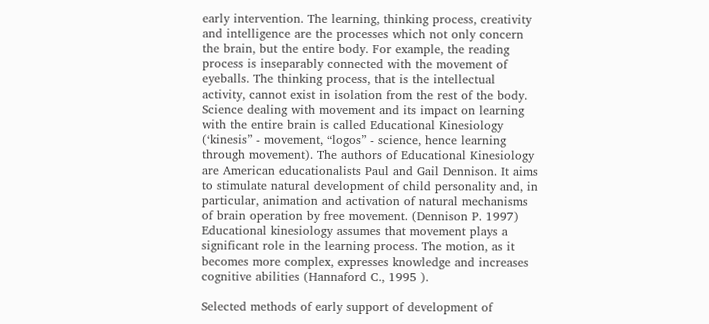early intervention. The learning, thinking process, creativity and intelligence are the processes which not only concern the brain, but the entire body. For example, the reading process is inseparably connected with the movement of eyeballs. The thinking process, that is the intellectual activity, cannot exist in isolation from the rest of the body. Science dealing with movement and its impact on learning with the entire brain is called Educational Kinesiology (‘kinesis” - movement, “logos” - science, hence learning through movement). The authors of Educational Kinesiology are American educationalists Paul and Gail Dennison. It aims to stimulate natural development of child personality and, in particular, animation and activation of natural mechanisms of brain operation by free movement. (Dennison P. 1997) Educational kinesiology assumes that movement plays a significant role in the learning process. The motion, as it becomes more complex, expresses knowledge and increases cognitive abilities (Hannaford C., 1995 ).

Selected methods of early support of development of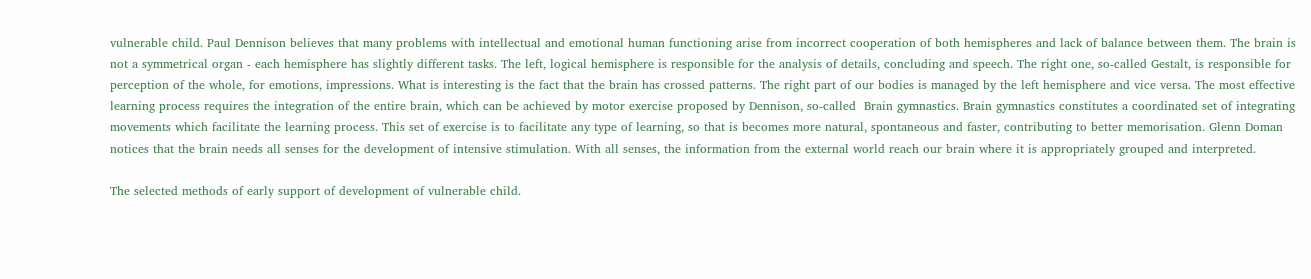vulnerable child. Paul Dennison believes that many problems with intellectual and emotional human functioning arise from incorrect cooperation of both hemispheres and lack of balance between them. The brain is not a symmetrical organ - each hemisphere has slightly different tasks. The left, logical hemisphere is responsible for the analysis of details, concluding and speech. The right one, so-called Gestalt, is responsible for perception of the whole, for emotions, impressions. What is interesting is the fact that the brain has crossed patterns. The right part of our bodies is managed by the left hemisphere and vice versa. The most effective learning process requires the integration of the entire brain, which can be achieved by motor exercise proposed by Dennison, so-called  Brain gymnastics. Brain gymnastics constitutes a coordinated set of integrating movements which facilitate the learning process. This set of exercise is to facilitate any type of learning, so that is becomes more natural, spontaneous and faster, contributing to better memorisation. Glenn Doman notices that the brain needs all senses for the development of intensive stimulation. With all senses, the information from the external world reach our brain where it is appropriately grouped and interpreted.

The selected methods of early support of development of vulnerable child.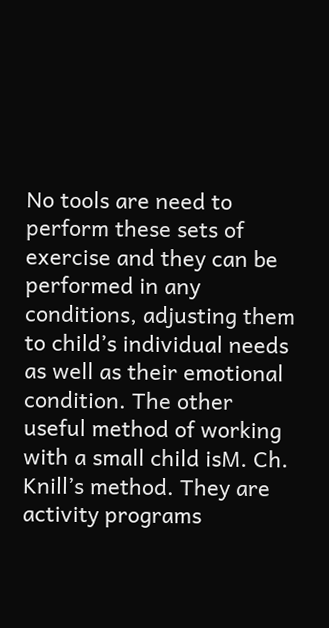No tools are need to perform these sets of exercise and they can be performed in any conditions, adjusting them to child’s individual needs as well as their emotional condition. The other useful method of working with a small child isM. Ch. Knill’s method. They are activity programs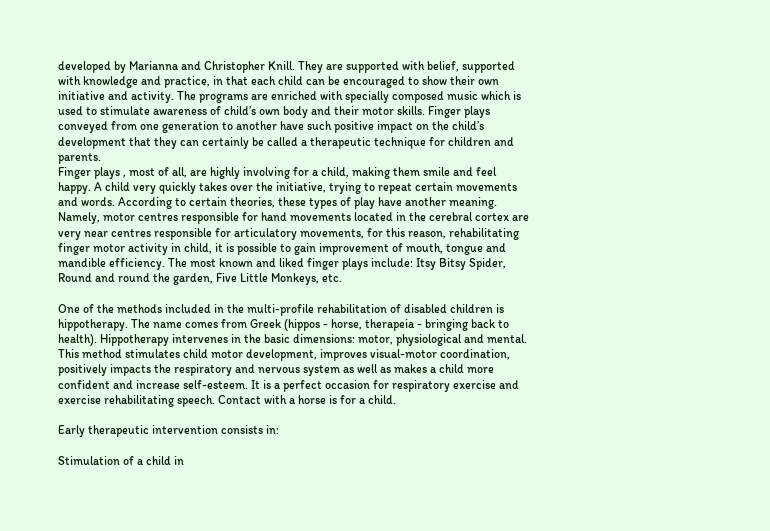developed by Marianna and Christopher Knill. They are supported with belief, supported with knowledge and practice, in that each child can be encouraged to show their own initiative and activity. The programs are enriched with specially composed music which is used to stimulate awareness of child’s own body and their motor skills. Finger plays conveyed from one generation to another have such positive impact on the child’s development that they can certainly be called a therapeutic technique for children and parents.
Finger plays , most of all, are highly involving for a child, making them smile and feel happy. A child very quickly takes over the initiative, trying to repeat certain movements and words. According to certain theories, these types of play have another meaning. Namely, motor centres responsible for hand movements located in the cerebral cortex are very near centres responsible for articulatory movements, for this reason, rehabilitating finger motor activity in child, it is possible to gain improvement of mouth, tongue and mandible efficiency. The most known and liked finger plays include: Itsy Bitsy Spider, Round and round the garden, Five Little Monkeys, etc.

One of the methods included in the multi-profile rehabilitation of disabled children is hippotherapy. The name comes from Greek (hippos - horse, therapeia - bringing back to health). Hippotherapy intervenes in the basic dimensions: motor, physiological and mental. This method stimulates child motor development, improves visual-motor coordination, positively impacts the respiratory and nervous system as well as makes a child more confident and increase self-esteem. It is a perfect occasion for respiratory exercise and exercise rehabilitating speech. Contact with a horse is for a child.

Early therapeutic intervention consists in:

Stimulation of a child in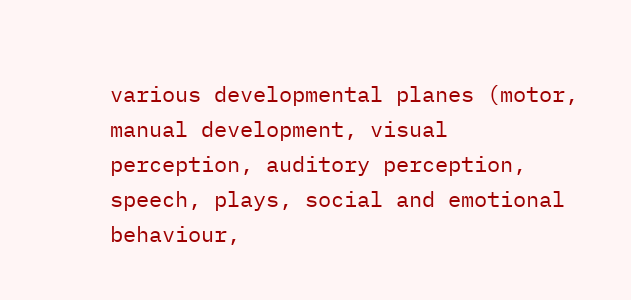various developmental planes (motor, manual development, visual perception, auditory perception, speech, plays, social and emotional behaviour,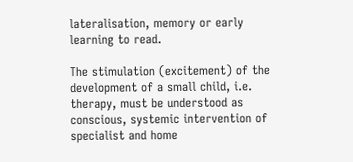lateralisation, memory or early learning to read.

The stimulation (excitement) of the development of a small child, i.e. therapy, must be understood as conscious, systemic intervention of specialist and home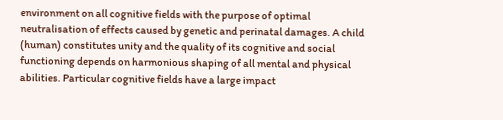environment on all cognitive fields with the purpose of optimal neutralisation of effects caused by genetic and perinatal damages. A child (human) constitutes unity and the quality of its cognitive and social functioning depends on harmonious shaping of all mental and physical abilities. Particular cognitive fields have a large impact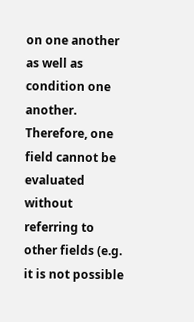on one another as well as condition one another. Therefore, one field cannot be evaluated without referring to other fields (e.g. it is not possible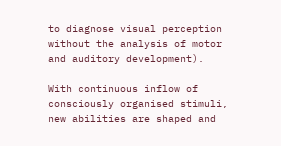to diagnose visual perception without the analysis of motor and auditory development).

With continuous inflow of consciously organised stimuli, new abilities are shaped and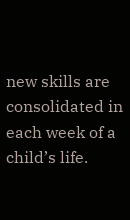new skills are consolidated in each week of a child’s life.